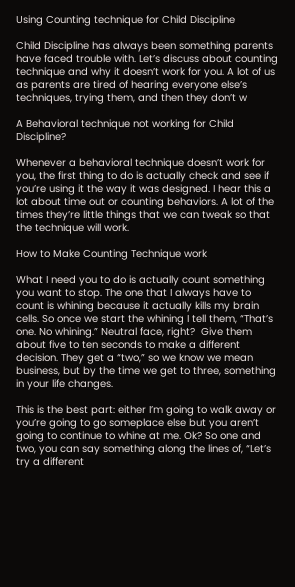Using Counting technique for Child Discipline

Child Discipline has always been something parents have faced trouble with. Let’s discuss about counting technique and why it doesn’t work for you. A lot of us as parents are tired of hearing everyone else’s techniques, trying them, and then they don’t w

A Behavioral technique not working for Child Discipline?

Whenever a behavioral technique doesn’t work for you, the first thing to do is actually check and see if you’re using it the way it was designed. I hear this a lot about time out or counting behaviors. A lot of the times they’re little things that we can tweak so that the technique will work.

How to Make Counting Technique work

What I need you to do is actually count something you want to stop. The one that I always have to count is whining because it actually kills my brain cells. So once we start the whining I tell them, “That’s one. No whining.” Neutral face, right?  Give them about five to ten seconds to make a different decision. They get a “two,” so we know we mean business, but by the time we get to three, something in your life changes.

This is the best part: either I’m going to walk away or you’re going to go someplace else but you aren’t going to continue to whine at me. Ok? So one and two, you can say something along the lines of, “Let’s try a different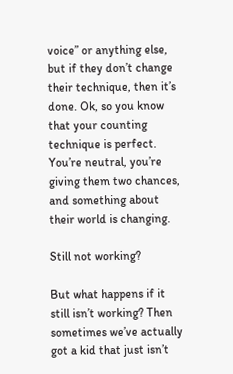voice” or anything else, but if they don’t change their technique, then it’s done. Ok, so you know that your counting technique is perfect. You’re neutral, you’re giving them two chances, and something about their world is changing.

Still not working?

But what happens if it still isn’t working? Then sometimes we’ve actually got a kid that just isn’t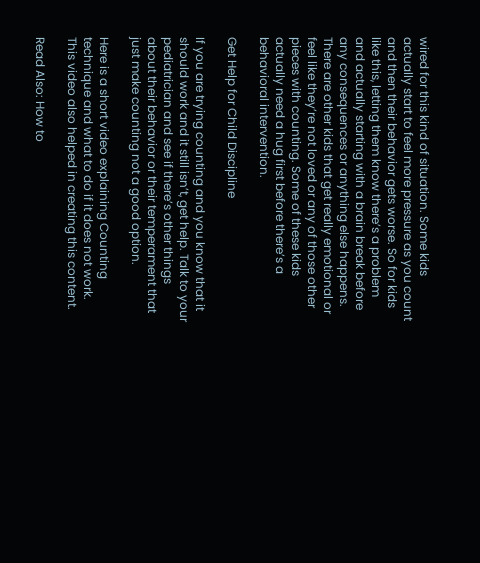wired for this kind of situation. Some kids actually start to feel more pressure as you count and then their behavior gets worse. So for kids like this, letting them know there’s a problem and actually starting with a brain break before any consequences or anything else happens. There are other kids that get really emotional or feel like they’re not loved or any of those other pieces with counting. Some of these kids actually need a hug first before there’s a behavioral intervention.

Get Help for Child Discipline

If you are trying counting and you know that it should work and it still isn’t, get help. Talk to your pediatrician and see if there’s other things about their behavior or their temperament that just make counting not a good option.

Here is a short video explaining Counting technique and what to do if it does not work. This video also helped in creating this content.

Read Also: How to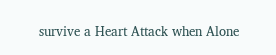survive a Heart Attack when Alone